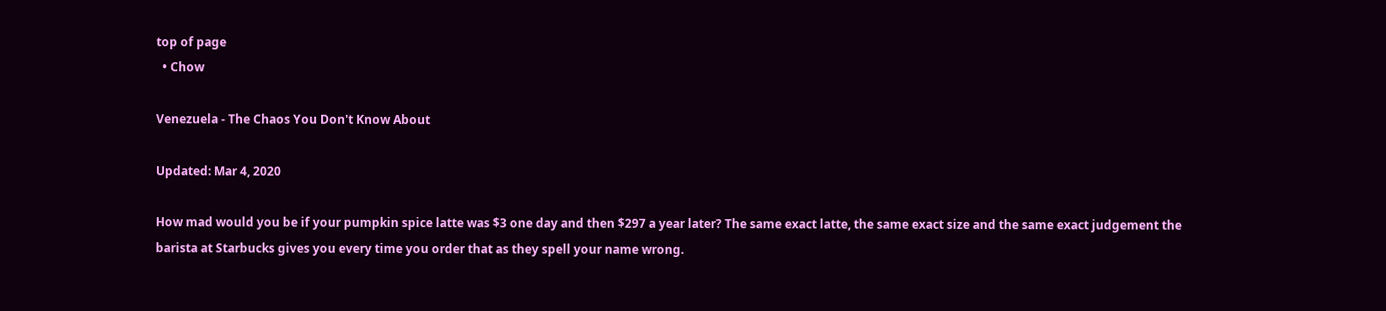top of page
  • Chow

Venezuela - The Chaos You Don't Know About

Updated: Mar 4, 2020

How mad would you be if your pumpkin spice latte was $3 one day and then $297 a year later? The same exact latte, the same exact size and the same exact judgement the barista at Starbucks gives you every time you order that as they spell your name wrong.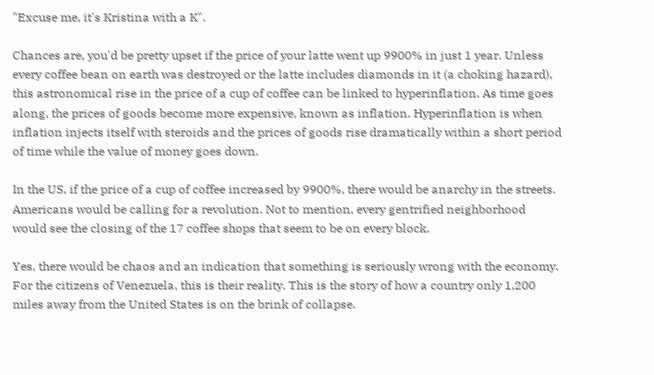"Excuse me, it's Kristina with a K".

Chances are, you'd be pretty upset if the price of your latte went up 9900% in just 1 year. Unless every coffee bean on earth was destroyed or the latte includes diamonds in it (a choking hazard), this astronomical rise in the price of a cup of coffee can be linked to hyperinflation. As time goes along, the prices of goods become more expensive, known as inflation. Hyperinflation is when inflation injects itself with steroids and the prices of goods rise dramatically within a short period of time while the value of money goes down.

In the US, if the price of a cup of coffee increased by 9900%, there would be anarchy in the streets. Americans would be calling for a revolution. Not to mention, every gentrified neighborhood would see the closing of the 17 coffee shops that seem to be on every block.

Yes, there would be chaos and an indication that something is seriously wrong with the economy. For the citizens of Venezuela, this is their reality. This is the story of how a country only 1,200 miles away from the United States is on the brink of collapse.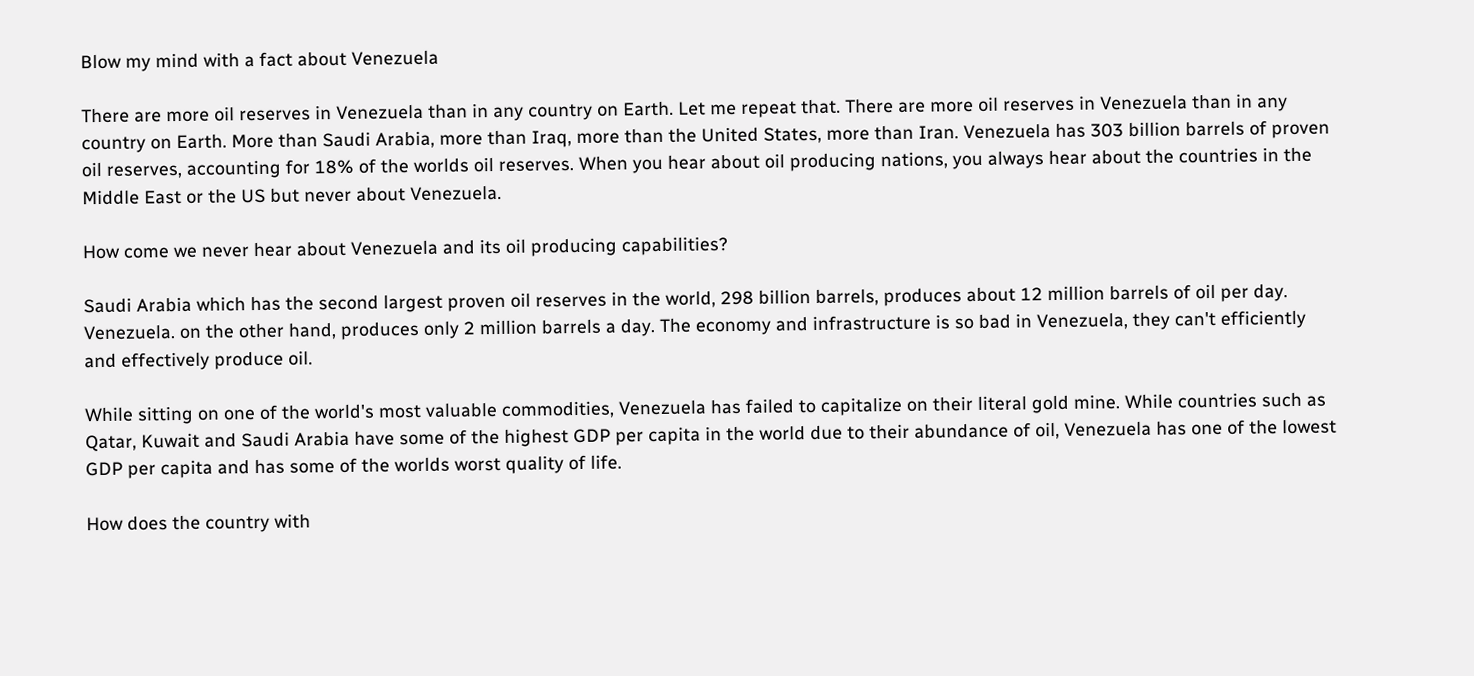Blow my mind with a fact about Venezuela

There are more oil reserves in Venezuela than in any country on Earth. Let me repeat that. There are more oil reserves in Venezuela than in any country on Earth. More than Saudi Arabia, more than Iraq, more than the United States, more than Iran. Venezuela has 303 billion barrels of proven oil reserves, accounting for 18% of the worlds oil reserves. When you hear about oil producing nations, you always hear about the countries in the Middle East or the US but never about Venezuela.

How come we never hear about Venezuela and its oil producing capabilities?

Saudi Arabia which has the second largest proven oil reserves in the world, 298 billion barrels, produces about 12 million barrels of oil per day. Venezuela. on the other hand, produces only 2 million barrels a day. The economy and infrastructure is so bad in Venezuela, they can't efficiently and effectively produce oil.

While sitting on one of the world's most valuable commodities, Venezuela has failed to capitalize on their literal gold mine. While countries such as Qatar, Kuwait and Saudi Arabia have some of the highest GDP per capita in the world due to their abundance of oil, Venezuela has one of the lowest GDP per capita and has some of the worlds worst quality of life.

How does the country with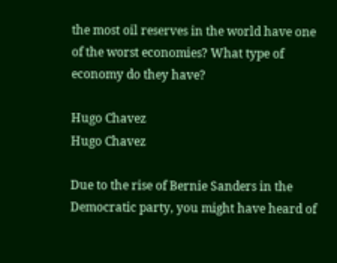the most oil reserves in the world have one of the worst economies? What type of economy do they have?

Hugo Chavez
Hugo Chavez

Due to the rise of Bernie Sanders in the Democratic party, you might have heard of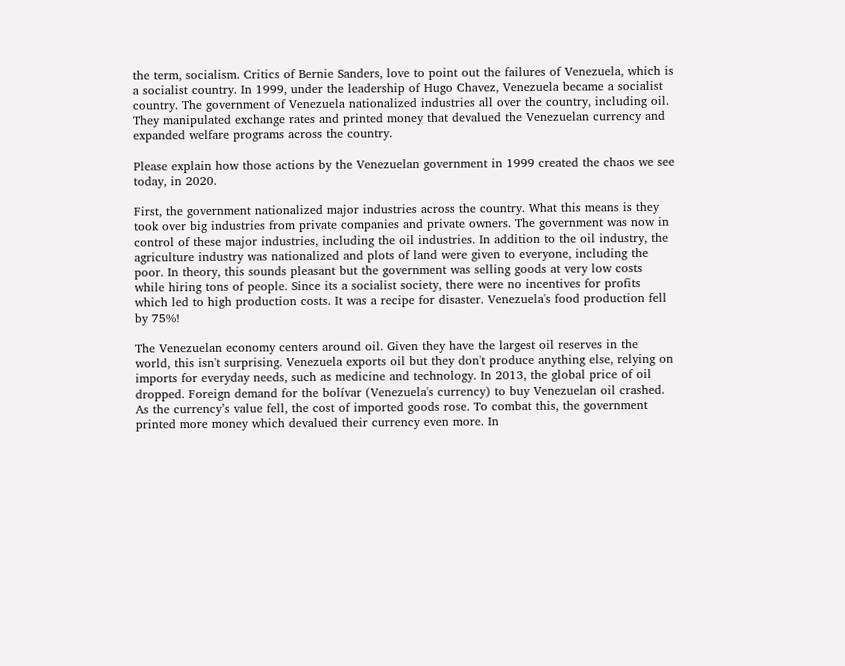the term, socialism. Critics of Bernie Sanders, love to point out the failures of Venezuela, which is a socialist country. In 1999, under the leadership of Hugo Chavez, Venezuela became a socialist country. The government of Venezuela nationalized industries all over the country, including oil. They manipulated exchange rates and printed money that devalued the Venezuelan currency and expanded welfare programs across the country.

Please explain how those actions by the Venezuelan government in 1999 created the chaos we see today, in 2020.

First, the government nationalized major industries across the country. What this means is they took over big industries from private companies and private owners. The government was now in control of these major industries, including the oil industries. In addition to the oil industry, the agriculture industry was nationalized and plots of land were given to everyone, including the poor. In theory, this sounds pleasant but the government was selling goods at very low costs while hiring tons of people. Since its a socialist society, there were no incentives for profits which led to high production costs. It was a recipe for disaster. Venezuela's food production fell by 75%!

The Venezuelan economy centers around oil. Given they have the largest oil reserves in the world, this isn't surprising. Venezuela exports oil but they don't produce anything else, relying on imports for everyday needs, such as medicine and technology. In 2013, the global price of oil dropped. Foreign demand for the bolívar (Venezuela's currency) to buy Venezuelan oil crashed. As the currency’s value fell, the cost of imported goods rose. To combat this, the government printed more money which devalued their currency even more. In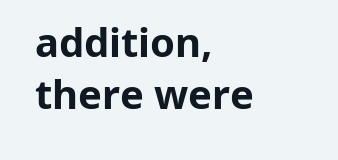addition, there were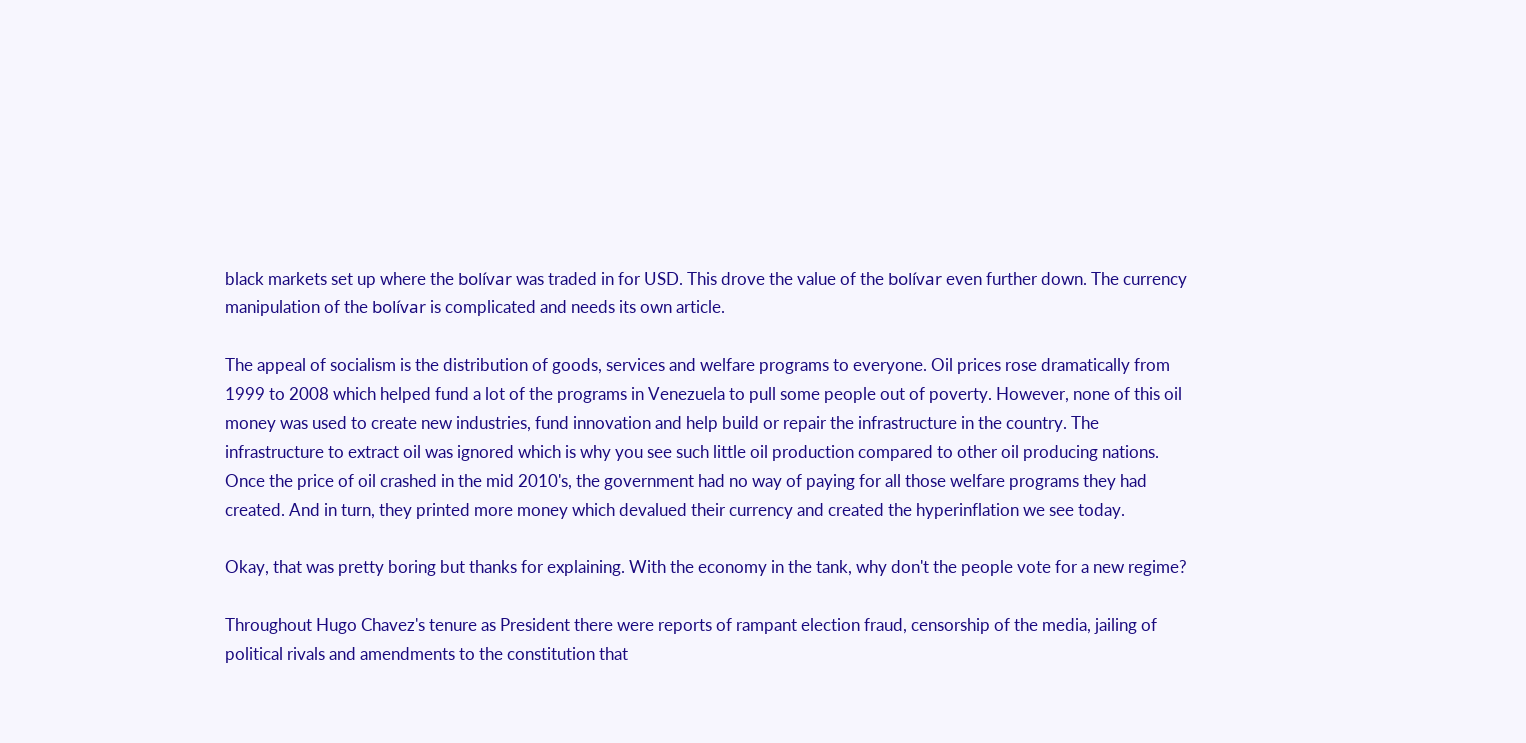black markets set up where the bolívar was traded in for USD. This drove the value of the bolívar even further down. The currency manipulation of the bolívar is complicated and needs its own article.

The appeal of socialism is the distribution of goods, services and welfare programs to everyone. Oil prices rose dramatically from 1999 to 2008 which helped fund a lot of the programs in Venezuela to pull some people out of poverty. However, none of this oil money was used to create new industries, fund innovation and help build or repair the infrastructure in the country. The infrastructure to extract oil was ignored which is why you see such little oil production compared to other oil producing nations. Once the price of oil crashed in the mid 2010's, the government had no way of paying for all those welfare programs they had created. And in turn, they printed more money which devalued their currency and created the hyperinflation we see today.

Okay, that was pretty boring but thanks for explaining. With the economy in the tank, why don't the people vote for a new regime?

Throughout Hugo Chavez's tenure as President there were reports of rampant election fraud, censorship of the media, jailing of political rivals and amendments to the constitution that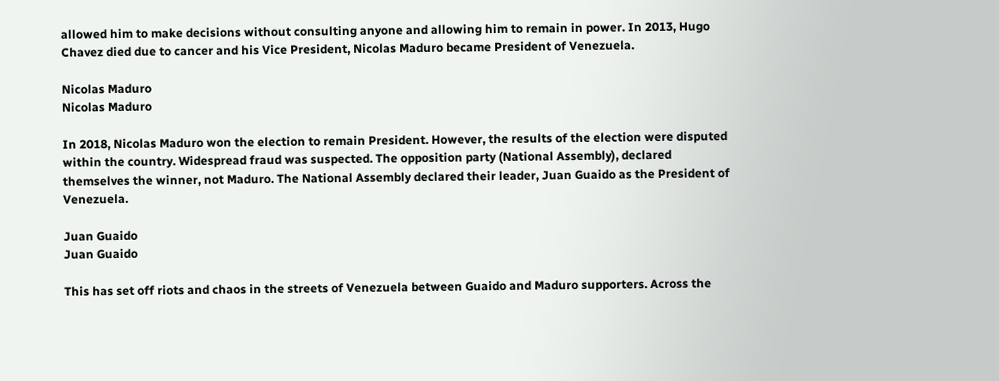allowed him to make decisions without consulting anyone and allowing him to remain in power. In 2013, Hugo Chavez died due to cancer and his Vice President, Nicolas Maduro became President of Venezuela.

Nicolas Maduro
Nicolas Maduro

In 2018, Nicolas Maduro won the election to remain President. However, the results of the election were disputed within the country. Widespread fraud was suspected. The opposition party (National Assembly), declared themselves the winner, not Maduro. The National Assembly declared their leader, Juan Guaido as the President of Venezuela.

Juan Guaido
Juan Guaido

This has set off riots and chaos in the streets of Venezuela between Guaido and Maduro supporters. Across the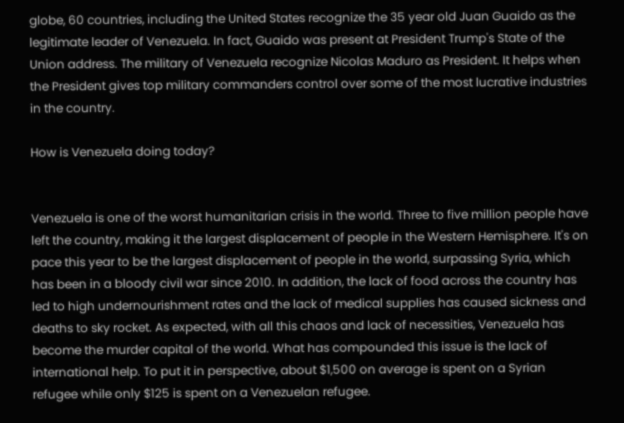globe, 60 countries, including the United States recognize the 35 year old Juan Guaido as the legitimate leader of Venezuela. In fact, Guaido was present at President Trump's State of the Union address. The military of Venezuela recognize Nicolas Maduro as President. It helps when the President gives top military commanders control over some of the most lucrative industries in the country.

How is Venezuela doing today?


Venezuela is one of the worst humanitarian crisis in the world. Three to five million people have left the country, making it the largest displacement of people in the Western Hemisphere. It's on pace this year to be the largest displacement of people in the world, surpassing Syria, which has been in a bloody civil war since 2010. In addition, the lack of food across the country has led to high undernourishment rates and the lack of medical supplies has caused sickness and deaths to sky rocket. As expected, with all this chaos and lack of necessities, Venezuela has become the murder capital of the world. What has compounded this issue is the lack of international help. To put it in perspective, about $1,500 on average is spent on a Syrian refugee while only $125 is spent on a Venezuelan refugee.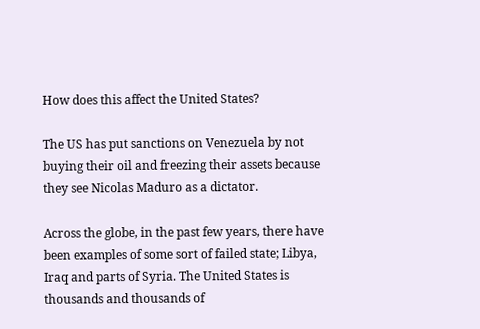How does this affect the United States?

The US has put sanctions on Venezuela by not buying their oil and freezing their assets because they see Nicolas Maduro as a dictator.

Across the globe, in the past few years, there have been examples of some sort of failed state; Libya, Iraq and parts of Syria. The United States is thousands and thousands of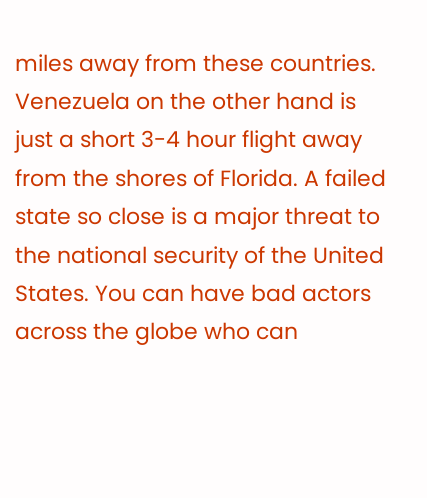miles away from these countries. Venezuela on the other hand is just a short 3-4 hour flight away from the shores of Florida. A failed state so close is a major threat to the national security of the United States. You can have bad actors across the globe who can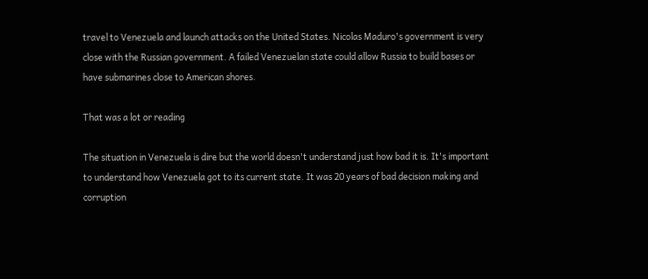travel to Venezuela and launch attacks on the United States. Nicolas Maduro's government is very close with the Russian government. A failed Venezuelan state could allow Russia to build bases or have submarines close to American shores.

That was a lot or reading

The situation in Venezuela is dire but the world doesn't understand just how bad it is. It's important to understand how Venezuela got to its current state. It was 20 years of bad decision making and corruption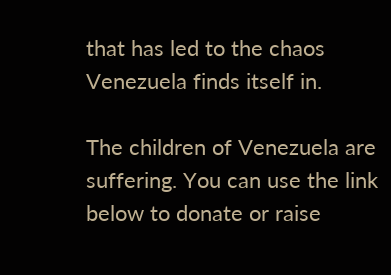that has led to the chaos Venezuela finds itself in.

The children of Venezuela are suffering. You can use the link below to donate or raise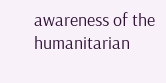awareness of the humanitarian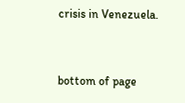crisis in Venezuela.


bottom of page